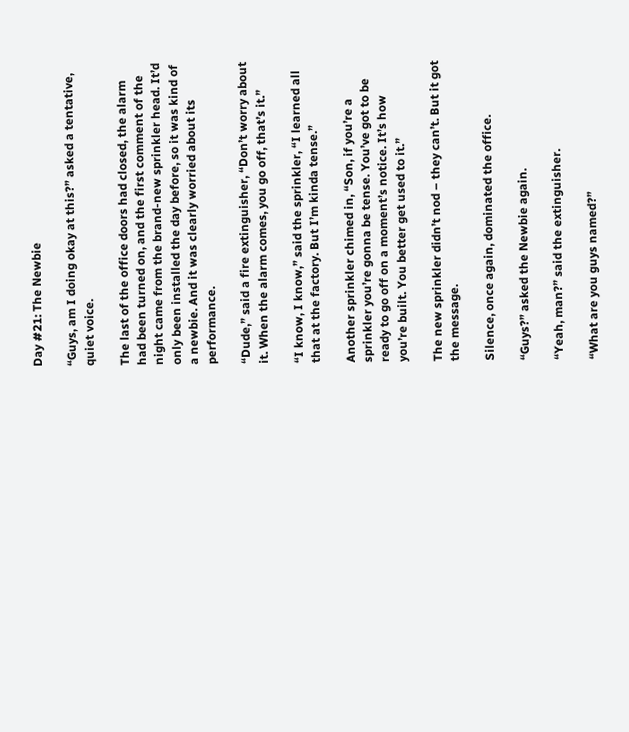Day #21: The Newbie

“Guys, am I doing okay at this?” asked a tentative, quiet voice.

The last of the office doors had closed, the alarm had been turned on, and the first comment of the night came from the brand-new sprinkler head. It’d only been installed the day before, so it was kind of a newbie. And it was clearly worried about its performance.

“Dude,” said a fire extinguisher, “Don’t worry about it. When the alarm comes, you go off, that’s it.”

“I know, I know,” said the sprinkler, “I learned all that at the factory. But I’m kinda tense.”

Another sprinkler chimed in, “Son, if you’re a sprinkler you’re gonna be tense. You’ve got to be ready to go off on a moment’s notice. It’s how you’re built. You better get used to it.”

The new sprinkler didn’t nod – they can’t. But it got the message.

Silence, once again, dominated the office.

“Guys?” asked the Newbie again.

“Yeah, man?” said the extinguisher.

“What are you guys named?”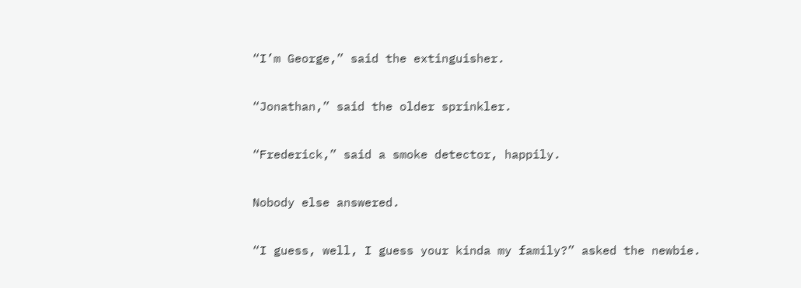“I’m George,” said the extinguisher.

“Jonathan,” said the older sprinkler.

“Frederick,” said a smoke detector, happily.

Nobody else answered.

“I guess, well, I guess your kinda my family?” asked the newbie.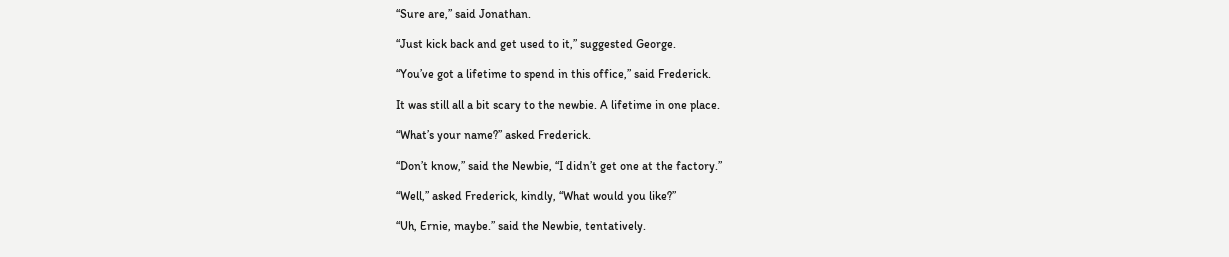“Sure are,” said Jonathan.

“Just kick back and get used to it,” suggested George.

“You’ve got a lifetime to spend in this office,” said Frederick.

It was still all a bit scary to the newbie. A lifetime in one place.

“What’s your name?” asked Frederick.

“Don’t know,” said the Newbie, “I didn’t get one at the factory.”

“Well,” asked Frederick, kindly, “What would you like?”

“Uh, Ernie, maybe.” said the Newbie, tentatively.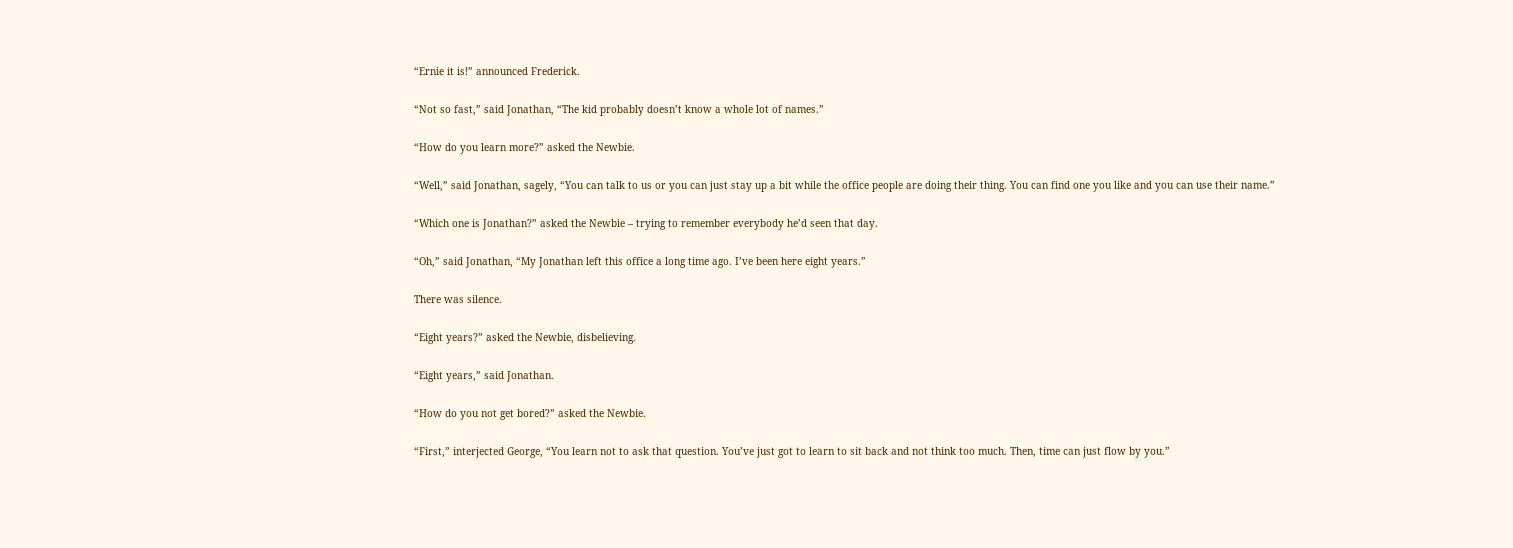“Ernie it is!” announced Frederick.

“Not so fast,” said Jonathan, “The kid probably doesn’t know a whole lot of names.”

“How do you learn more?” asked the Newbie.

“Well,” said Jonathan, sagely, “You can talk to us or you can just stay up a bit while the office people are doing their thing. You can find one you like and you can use their name.”

“Which one is Jonathan?” asked the Newbie – trying to remember everybody he’d seen that day.

“Oh,” said Jonathan, “My Jonathan left this office a long time ago. I’ve been here eight years.”

There was silence.

“Eight years?” asked the Newbie, disbelieving.

“Eight years,” said Jonathan.

“How do you not get bored?” asked the Newbie.

“First,” interjected George, “You learn not to ask that question. You’ve just got to learn to sit back and not think too much. Then, time can just flow by you.”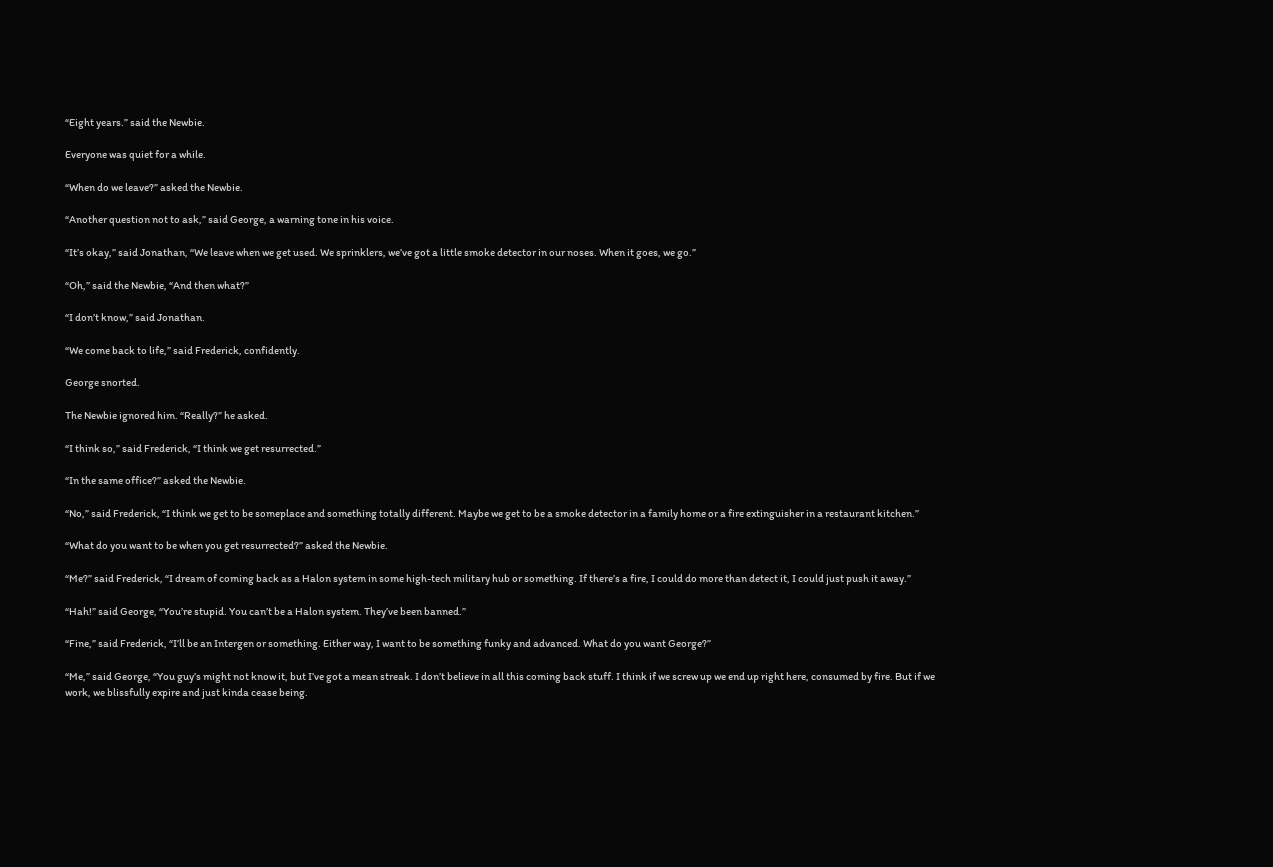“Eight years.” said the Newbie.

Everyone was quiet for a while.

“When do we leave?” asked the Newbie.

“Another question not to ask,” said George, a warning tone in his voice.

“It’s okay,” said Jonathan, “We leave when we get used. We sprinklers, we’ve got a little smoke detector in our noses. When it goes, we go.”

“Oh,” said the Newbie, “And then what?”

“I don’t know,” said Jonathan.

“We come back to life,” said Frederick, confidently.

George snorted.

The Newbie ignored him. “Really?” he asked.

“I think so,” said Frederick, “I think we get resurrected.”

“In the same office?” asked the Newbie.

“No,” said Frederick, “I think we get to be someplace and something totally different. Maybe we get to be a smoke detector in a family home or a fire extinguisher in a restaurant kitchen.”

“What do you want to be when you get resurrected?” asked the Newbie.

“Me?” said Frederick, “I dream of coming back as a Halon system in some high-tech military hub or something. If there’s a fire, I could do more than detect it, I could just push it away.”

“Hah!” said George, “You’re stupid. You can’t be a Halon system. They’ve been banned.”

“Fine,” said Frederick, “I’ll be an Intergen or something. Either way, I want to be something funky and advanced. What do you want George?”

“Me,” said George, “You guy’s might not know it, but I’ve got a mean streak. I don’t believe in all this coming back stuff. I think if we screw up we end up right here, consumed by fire. But if we work, we blissfully expire and just kinda cease being.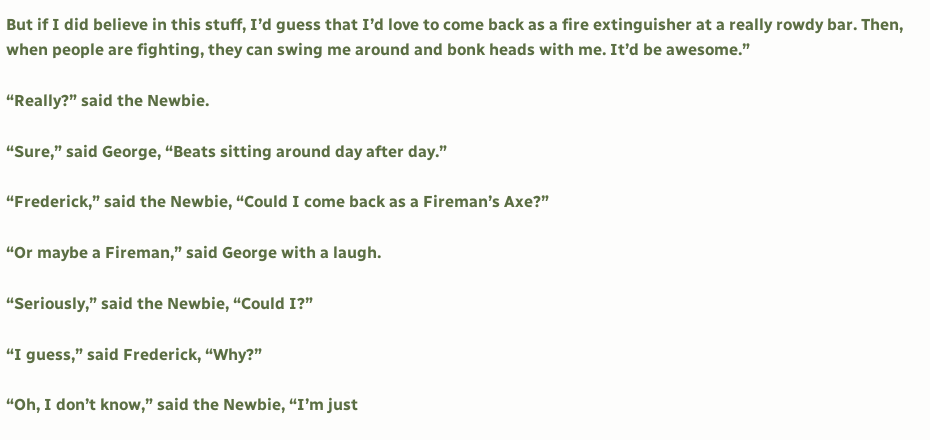But if I did believe in this stuff, I’d guess that I’d love to come back as a fire extinguisher at a really rowdy bar. Then, when people are fighting, they can swing me around and bonk heads with me. It’d be awesome.”

“Really?” said the Newbie.

“Sure,” said George, “Beats sitting around day after day.”

“Frederick,” said the Newbie, “Could I come back as a Fireman’s Axe?”

“Or maybe a Fireman,” said George with a laugh.

“Seriously,” said the Newbie, “Could I?”

“I guess,” said Frederick, “Why?”

“Oh, I don’t know,” said the Newbie, “I’m just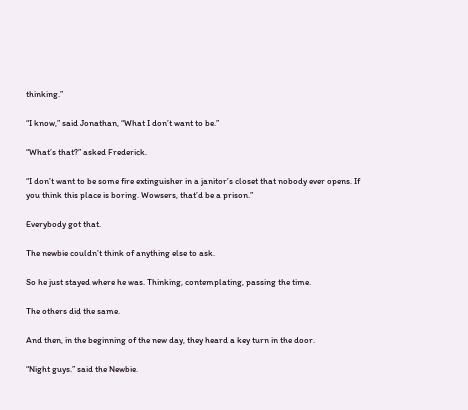thinking.”

“I know,” said Jonathan, “What I don’t want to be.”

“What’s that?” asked Frederick.

“I don’t want to be some fire extinguisher in a janitor’s closet that nobody ever opens. If you think this place is boring. Wowsers, that’d be a prison.”

Everybody got that.

The newbie couldn’t think of anything else to ask.

So he just stayed where he was. Thinking, contemplating, passing the time.

The others did the same.

And then, in the beginning of the new day, they heard a key turn in the door.

“Night guys.” said the Newbie.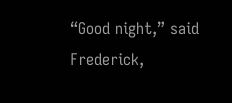“Good night,” said Frederick,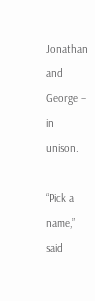Jonathan and George – in unison.

“Pick a name,” said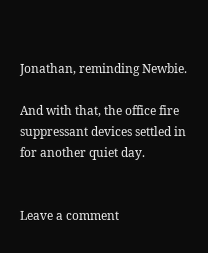Jonathan, reminding Newbie.

And with that, the office fire suppressant devices settled in for another quiet day.


Leave a comment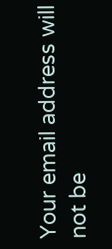Your email address will not be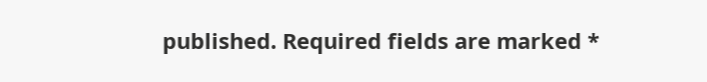published. Required fields are marked *